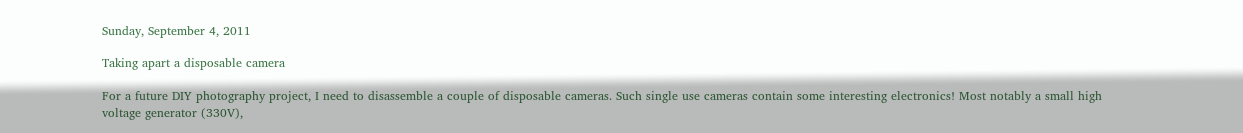Sunday, September 4, 2011

Taking apart a disposable camera

For a future DIY photography project, I need to disassemble a couple of disposable cameras. Such single use cameras contain some interesting electronics! Most notably a small high voltage generator (330V),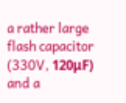a rather large flash capacitor (330V, 120μF) and a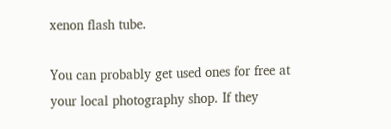xenon flash tube.

You can probably get used ones for free at your local photography shop. If they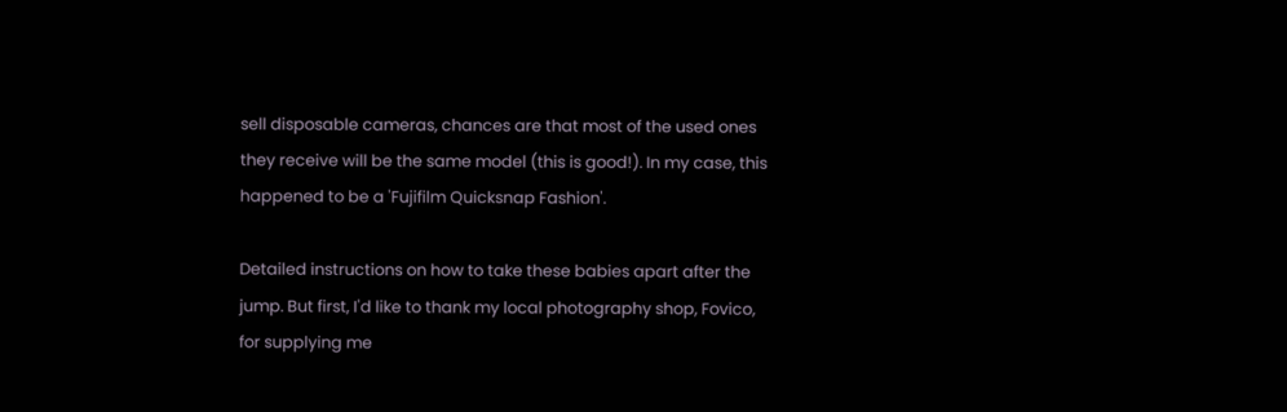sell disposable cameras, chances are that most of the used ones they receive will be the same model (this is good!). In my case, this happened to be a 'Fujifilm Quicksnap Fashion'.

Detailed instructions on how to take these babies apart after the jump. But first, I'd like to thank my local photography shop, Fovico, for supplying me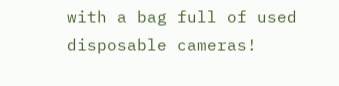with a bag full of used disposable cameras!